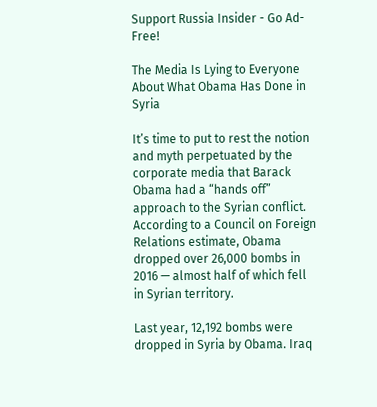Support Russia Insider - Go Ad-Free!

The Media Is Lying to Everyone About What Obama Has Done in Syria

It’s time to put to rest the notion and myth perpetuated by the corporate media that Barack Obama had a “hands off” approach to the Syrian conflict. According to a Council on Foreign Relations estimate, Obama dropped over 26,000 bombs in 2016 — almost half of which fell in Syrian territory.

Last year, 12,192 bombs were dropped in Syria by Obama. Iraq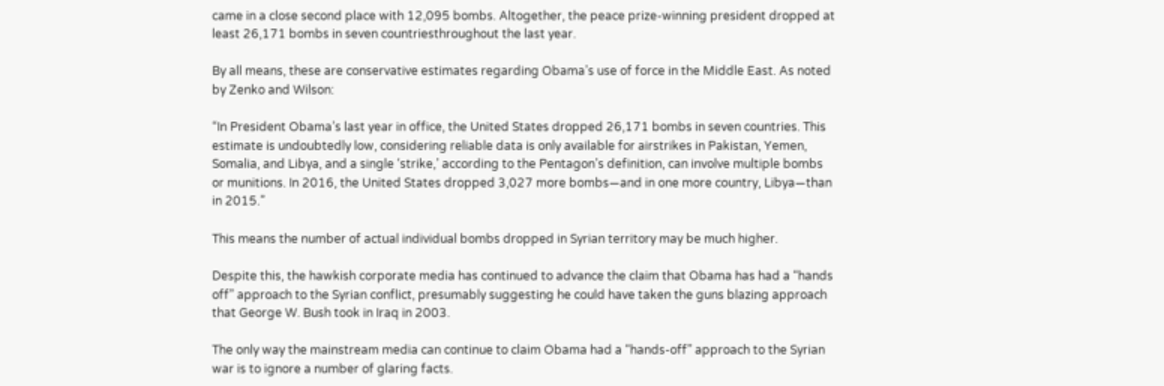came in a close second place with 12,095 bombs. Altogether, the peace prize-winning president dropped at least 26,171 bombs in seven countriesthroughout the last year.

By all means, these are conservative estimates regarding Obama’s use of force in the Middle East. As noted by Zenko and Wilson:

“In President Obama’s last year in office, the United States dropped 26,171 bombs in seven countries. This estimate is undoubtedly low, considering reliable data is only available for airstrikes in Pakistan, Yemen, Somalia, and Libya, and a single ‘strike,’ according to the Pentagon’s definition, can involve multiple bombs or munitions. In 2016, the United States dropped 3,027 more bombs—and in one more country, Libya—than in 2015.”

This means the number of actual individual bombs dropped in Syrian territory may be much higher.

Despite this, the hawkish corporate media has continued to advance the claim that Obama has had a “hands off” approach to the Syrian conflict, presumably suggesting he could have taken the guns blazing approach that George W. Bush took in Iraq in 2003.

The only way the mainstream media can continue to claim Obama had a “hands-off” approach to the Syrian war is to ignore a number of glaring facts.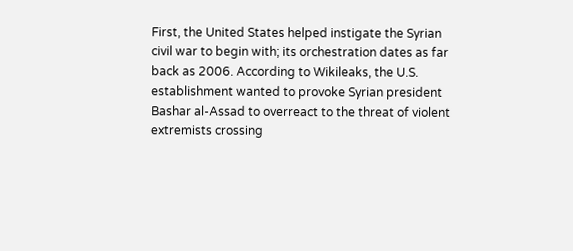First, the United States helped instigate the Syrian civil war to begin with; its orchestration dates as far back as 2006. According to Wikileaks, the U.S. establishment wanted to provoke Syrian president Bashar al-Assad to overreact to the threat of violent extremists crossing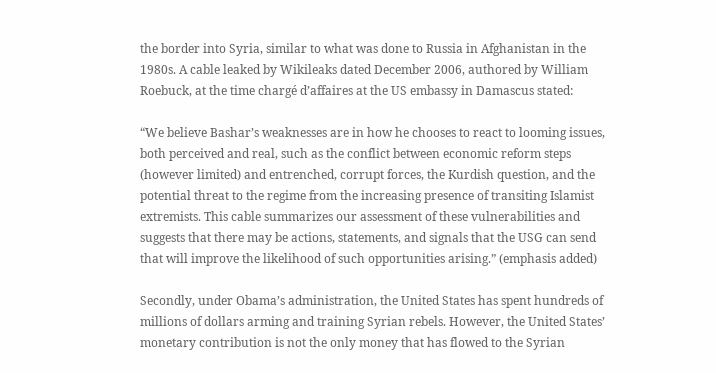the border into Syria, similar to what was done to Russia in Afghanistan in the 1980s. A cable leaked by Wikileaks dated December 2006, authored by William Roebuck, at the time chargé d’affaires at the US embassy in Damascus stated:

“We believe Bashar’s weaknesses are in how he chooses to react to looming issues, both perceived and real, such as the conflict between economic reform steps (however limited) and entrenched, corrupt forces, the Kurdish question, and the potential threat to the regime from the increasing presence of transiting Islamist extremists. This cable summarizes our assessment of these vulnerabilities and suggests that there may be actions, statements, and signals that the USG can send that will improve the likelihood of such opportunities arising.” (emphasis added)

Secondly, under Obama’s administration, the United States has spent hundreds of millions of dollars arming and training Syrian rebels. However, the United States’ monetary contribution is not the only money that has flowed to the Syrian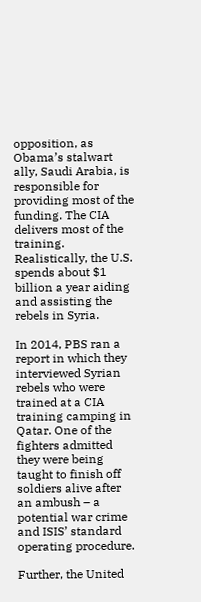opposition, as Obama’s stalwart ally, Saudi Arabia, is responsible for providing most of the funding. The CIA delivers most of the training. Realistically, the U.S. spends about $1 billion a year aiding and assisting the rebels in Syria.

In 2014, PBS ran a report in which they interviewed Syrian rebels who were trained at a CIA training camping in Qatar. One of the fighters admitted they were being taught to finish off soldiers alive after an ambush – a potential war crime and ISIS’ standard operating procedure.

Further, the United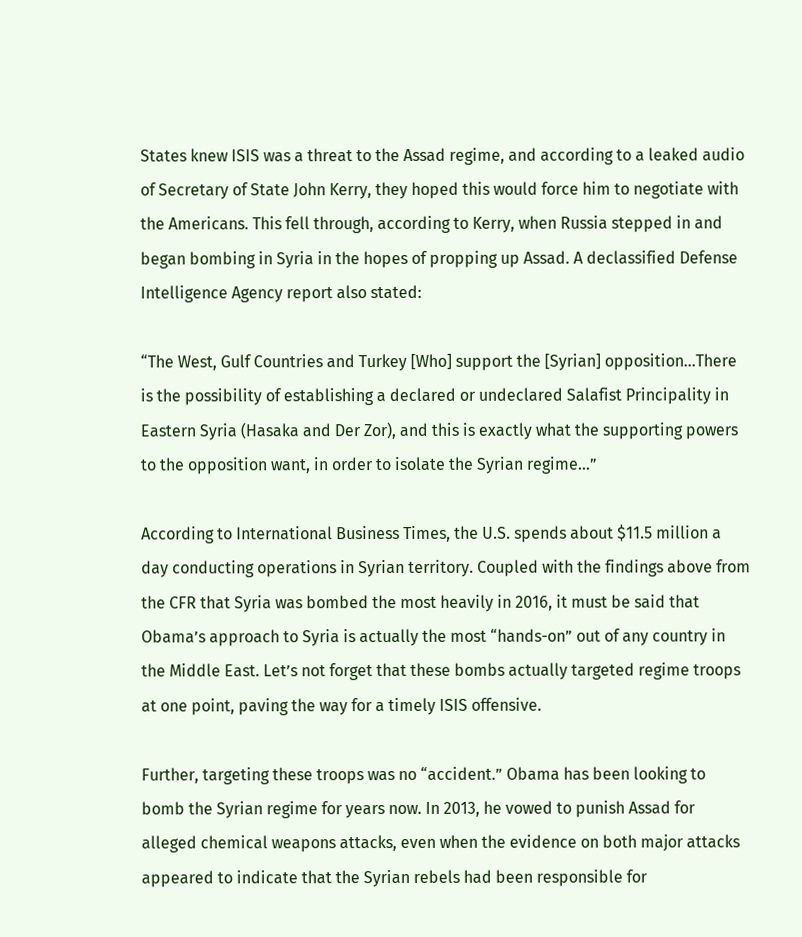States knew ISIS was a threat to the Assad regime, and according to a leaked audio of Secretary of State John Kerry, they hoped this would force him to negotiate with the Americans. This fell through, according to Kerry, when Russia stepped in and began bombing in Syria in the hopes of propping up Assad. A declassified Defense Intelligence Agency report also stated:

“The West, Gulf Countries and Turkey [Who] support the [Syrian] opposition…There is the possibility of establishing a declared or undeclared Salafist Principality in Eastern Syria (Hasaka and Der Zor), and this is exactly what the supporting powers to the opposition want, in order to isolate the Syrian regime…”

According to International Business Times, the U.S. spends about $11.5 million a day conducting operations in Syrian territory. Coupled with the findings above from the CFR that Syria was bombed the most heavily in 2016, it must be said that Obama’s approach to Syria is actually the most “hands-on” out of any country in the Middle East. Let’s not forget that these bombs actually targeted regime troops at one point, paving the way for a timely ISIS offensive.

Further, targeting these troops was no “accident.” Obama has been looking to bomb the Syrian regime for years now. In 2013, he vowed to punish Assad for alleged chemical weapons attacks, even when the evidence on both major attacks appeared to indicate that the Syrian rebels had been responsible for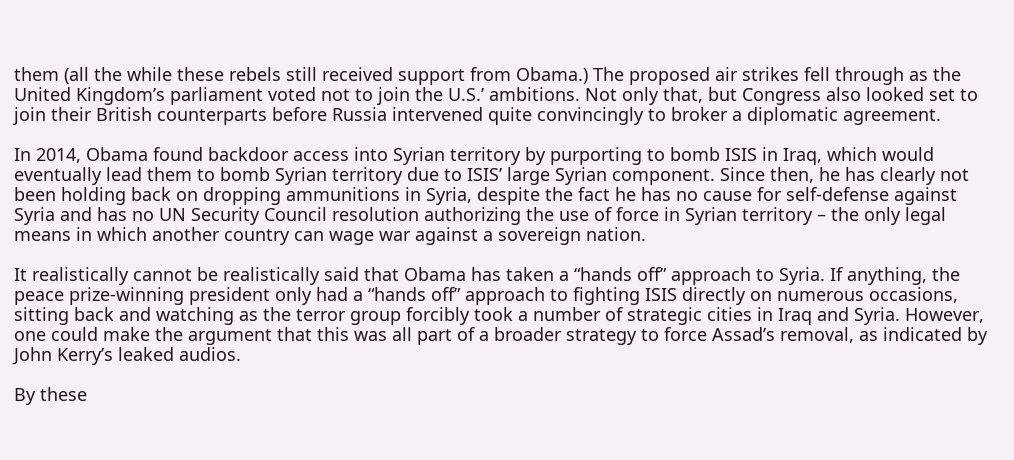them (all the while these rebels still received support from Obama.) The proposed air strikes fell through as the United Kingdom’s parliament voted not to join the U.S.’ ambitions. Not only that, but Congress also looked set to join their British counterparts before Russia intervened quite convincingly to broker a diplomatic agreement.

In 2014, Obama found backdoor access into Syrian territory by purporting to bomb ISIS in Iraq, which would eventually lead them to bomb Syrian territory due to ISIS’ large Syrian component. Since then, he has clearly not been holding back on dropping ammunitions in Syria, despite the fact he has no cause for self-defense against Syria and has no UN Security Council resolution authorizing the use of force in Syrian territory – the only legal means in which another country can wage war against a sovereign nation.

It realistically cannot be realistically said that Obama has taken a “hands off” approach to Syria. If anything, the peace prize-winning president only had a “hands off” approach to fighting ISIS directly on numerous occasions, sitting back and watching as the terror group forcibly took a number of strategic cities in Iraq and Syria. However, one could make the argument that this was all part of a broader strategy to force Assad’s removal, as indicated by John Kerry’s leaked audios.

By these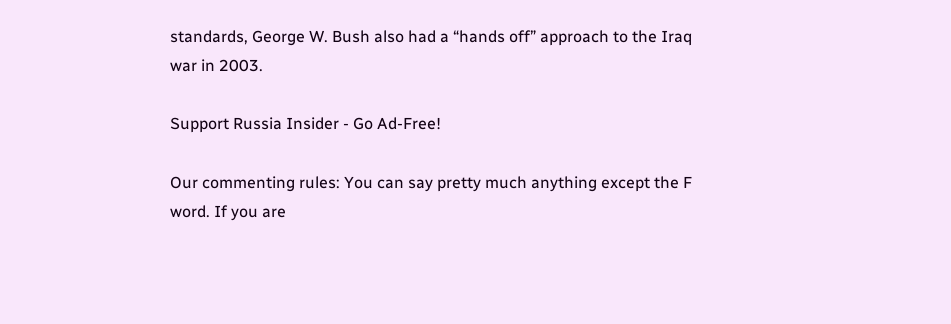standards, George W. Bush also had a “hands off” approach to the Iraq war in 2003.

Support Russia Insider - Go Ad-Free!

Our commenting rules: You can say pretty much anything except the F word. If you are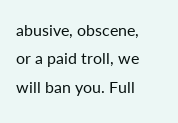abusive, obscene, or a paid troll, we will ban you. Full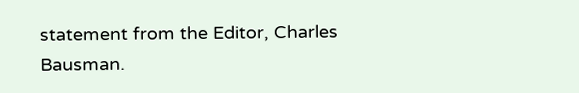statement from the Editor, Charles Bausman.